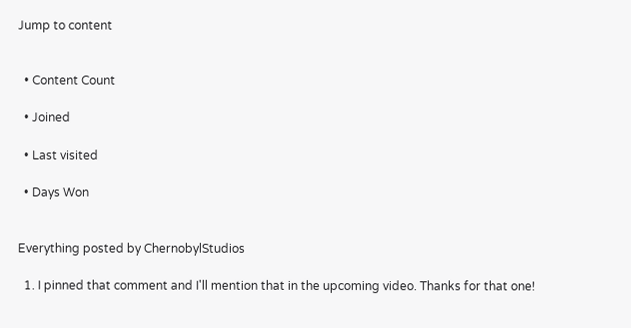Jump to content


  • Content Count

  • Joined

  • Last visited

  • Days Won


Everything posted by ChernobylStudios

  1. I pinned that comment and I'll mention that in the upcoming video. Thanks for that one!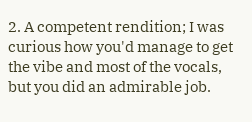2. A competent rendition; I was curious how you'd manage to get the vibe and most of the vocals, but you did an admirable job.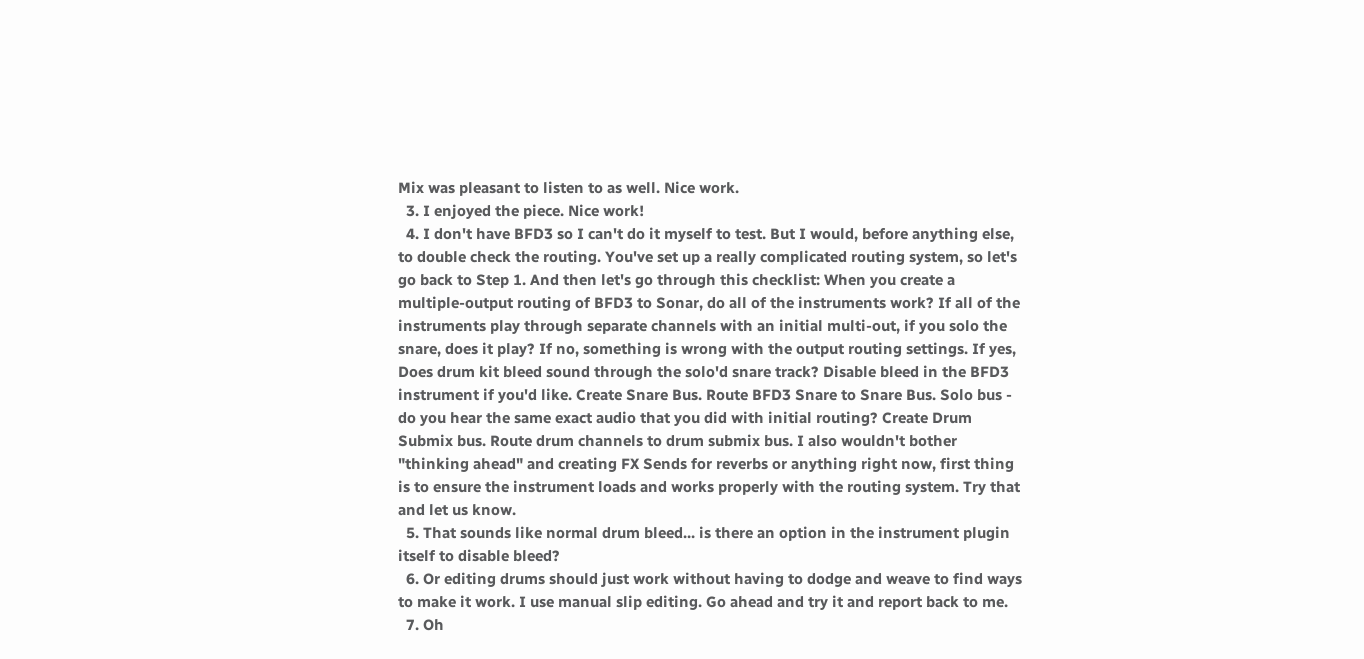Mix was pleasant to listen to as well. Nice work.
  3. I enjoyed the piece. Nice work!
  4. I don't have BFD3 so I can't do it myself to test. But I would, before anything else, to double check the routing. You've set up a really complicated routing system, so let's go back to Step 1. And then let's go through this checklist: When you create a multiple-output routing of BFD3 to Sonar, do all of the instruments work? If all of the instruments play through separate channels with an initial multi-out, if you solo the snare, does it play? If no, something is wrong with the output routing settings. If yes, Does drum kit bleed sound through the solo'd snare track? Disable bleed in the BFD3 instrument if you'd like. Create Snare Bus. Route BFD3 Snare to Snare Bus. Solo bus - do you hear the same exact audio that you did with initial routing? Create Drum Submix bus. Route drum channels to drum submix bus. I also wouldn't bother "thinking ahead" and creating FX Sends for reverbs or anything right now, first thing is to ensure the instrument loads and works properly with the routing system. Try that and let us know.
  5. That sounds like normal drum bleed... is there an option in the instrument plugin itself to disable bleed?
  6. Or editing drums should just work without having to dodge and weave to find ways to make it work. I use manual slip editing. Go ahead and try it and report back to me.
  7. Oh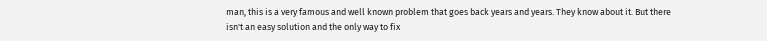man, this is a very famous and well known problem that goes back years and years. They know about it. But there isn't an easy solution and the only way to fix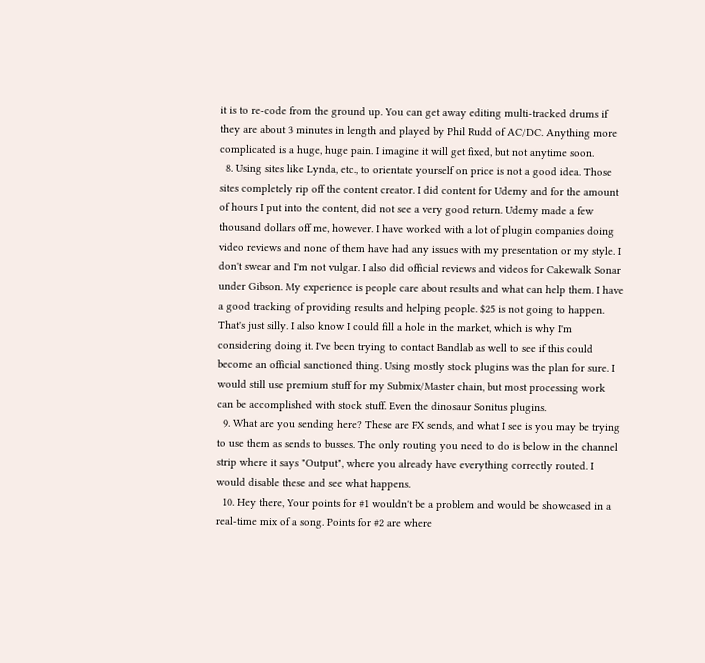it is to re-code from the ground up. You can get away editing multi-tracked drums if they are about 3 minutes in length and played by Phil Rudd of AC/DC. Anything more complicated is a huge, huge pain. I imagine it will get fixed, but not anytime soon.
  8. Using sites like Lynda, etc., to orientate yourself on price is not a good idea. Those sites completely rip off the content creator. I did content for Udemy and for the amount of hours I put into the content, did not see a very good return. Udemy made a few thousand dollars off me, however. I have worked with a lot of plugin companies doing video reviews and none of them have had any issues with my presentation or my style. I don't swear and I'm not vulgar. I also did official reviews and videos for Cakewalk Sonar under Gibson. My experience is people care about results and what can help them. I have a good tracking of providing results and helping people. $25 is not going to happen. That's just silly. I also know I could fill a hole in the market, which is why I'm considering doing it. I've been trying to contact Bandlab as well to see if this could become an official sanctioned thing. Using mostly stock plugins was the plan for sure. I would still use premium stuff for my Submix/Master chain, but most processing work can be accomplished with stock stuff. Even the dinosaur Sonitus plugins.
  9. What are you sending here? These are FX sends, and what I see is you may be trying to use them as sends to busses. The only routing you need to do is below in the channel strip where it says "Output", where you already have everything correctly routed. I would disable these and see what happens.
  10. Hey there, Your points for #1 wouldn't be a problem and would be showcased in a real-time mix of a song. Points for #2 are where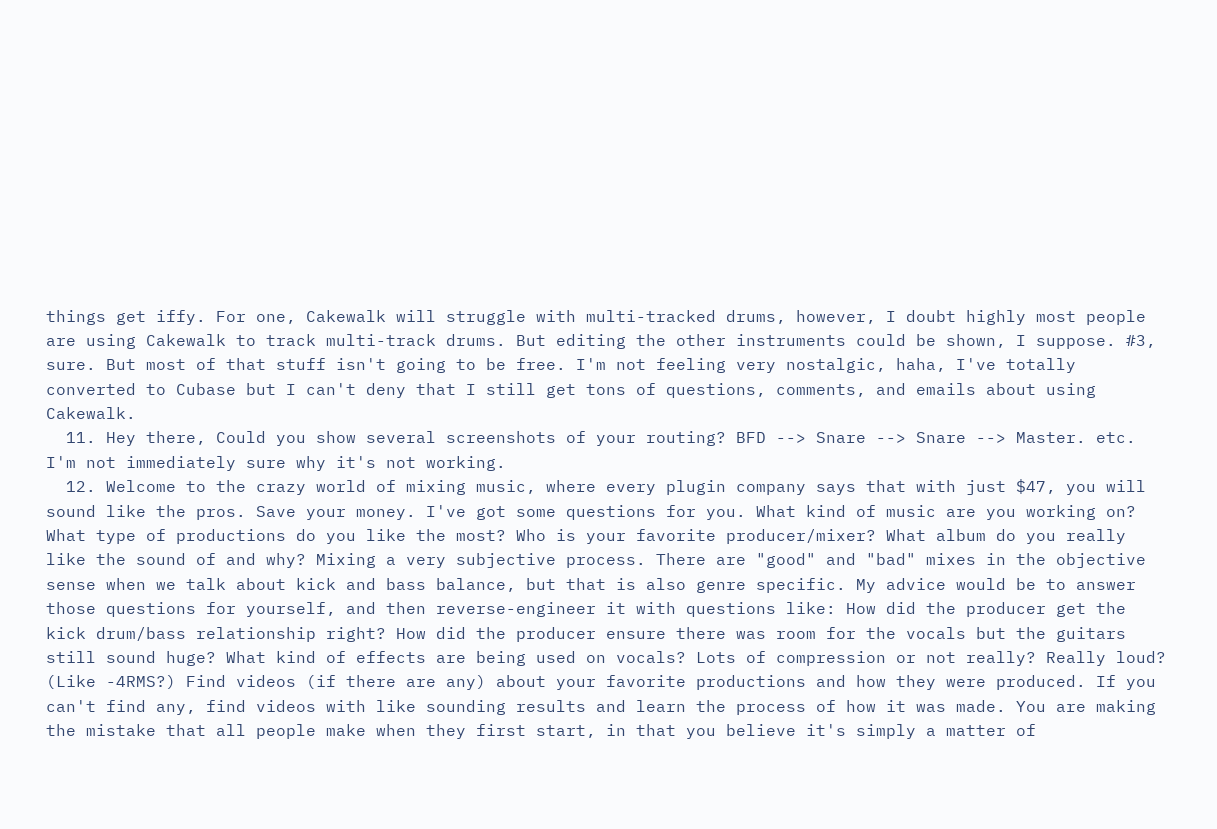things get iffy. For one, Cakewalk will struggle with multi-tracked drums, however, I doubt highly most people are using Cakewalk to track multi-track drums. But editing the other instruments could be shown, I suppose. #3, sure. But most of that stuff isn't going to be free. I'm not feeling very nostalgic, haha, I've totally converted to Cubase but I can't deny that I still get tons of questions, comments, and emails about using Cakewalk.
  11. Hey there, Could you show several screenshots of your routing? BFD --> Snare --> Snare --> Master. etc. I'm not immediately sure why it's not working.
  12. Welcome to the crazy world of mixing music, where every plugin company says that with just $47, you will sound like the pros. Save your money. I've got some questions for you. What kind of music are you working on? What type of productions do you like the most? Who is your favorite producer/mixer? What album do you really like the sound of and why? Mixing a very subjective process. There are "good" and "bad" mixes in the objective sense when we talk about kick and bass balance, but that is also genre specific. My advice would be to answer those questions for yourself, and then reverse-engineer it with questions like: How did the producer get the kick drum/bass relationship right? How did the producer ensure there was room for the vocals but the guitars still sound huge? What kind of effects are being used on vocals? Lots of compression or not really? Really loud? (Like -4RMS?) Find videos (if there are any) about your favorite productions and how they were produced. If you can't find any, find videos with like sounding results and learn the process of how it was made. You are making the mistake that all people make when they first start, in that you believe it's simply a matter of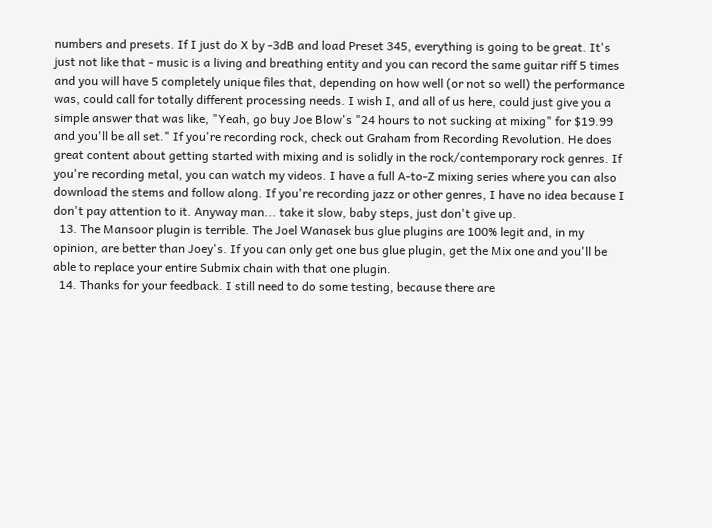numbers and presets. If I just do X by -3dB and load Preset 345, everything is going to be great. It's just not like that - music is a living and breathing entity and you can record the same guitar riff 5 times and you will have 5 completely unique files that, depending on how well (or not so well) the performance was, could call for totally different processing needs. I wish I, and all of us here, could just give you a simple answer that was like, "Yeah, go buy Joe Blow's "24 hours to not sucking at mixing" for $19.99 and you'll be all set." If you're recording rock, check out Graham from Recording Revolution. He does great content about getting started with mixing and is solidly in the rock/contemporary rock genres. If you're recording metal, you can watch my videos. I have a full A-to-Z mixing series where you can also download the stems and follow along. If you're recording jazz or other genres, I have no idea because I don't pay attention to it. Anyway man... take it slow, baby steps, just don't give up.
  13. The Mansoor plugin is terrible. The Joel Wanasek bus glue plugins are 100% legit and, in my opinion, are better than Joey's. If you can only get one bus glue plugin, get the Mix one and you'll be able to replace your entire Submix chain with that one plugin.
  14. Thanks for your feedback. I still need to do some testing, because there are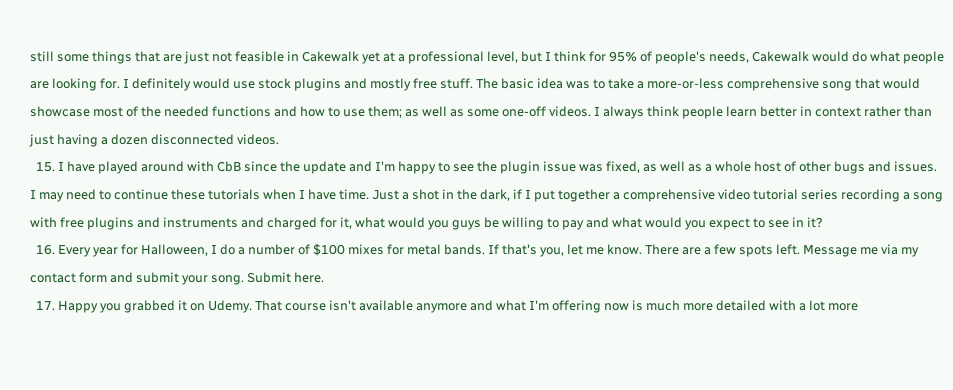still some things that are just not feasible in Cakewalk yet at a professional level, but I think for 95% of people's needs, Cakewalk would do what people are looking for. I definitely would use stock plugins and mostly free stuff. The basic idea was to take a more-or-less comprehensive song that would showcase most of the needed functions and how to use them; as well as some one-off videos. I always think people learn better in context rather than just having a dozen disconnected videos.
  15. I have played around with CbB since the update and I'm happy to see the plugin issue was fixed, as well as a whole host of other bugs and issues. I may need to continue these tutorials when I have time. Just a shot in the dark, if I put together a comprehensive video tutorial series recording a song with free plugins and instruments and charged for it, what would you guys be willing to pay and what would you expect to see in it?
  16. Every year for Halloween, I do a number of $100 mixes for metal bands. If that's you, let me know. There are a few spots left. Message me via my contact form and submit your song. Submit here.
  17. Happy you grabbed it on Udemy. That course isn't available anymore and what I'm offering now is much more detailed with a lot more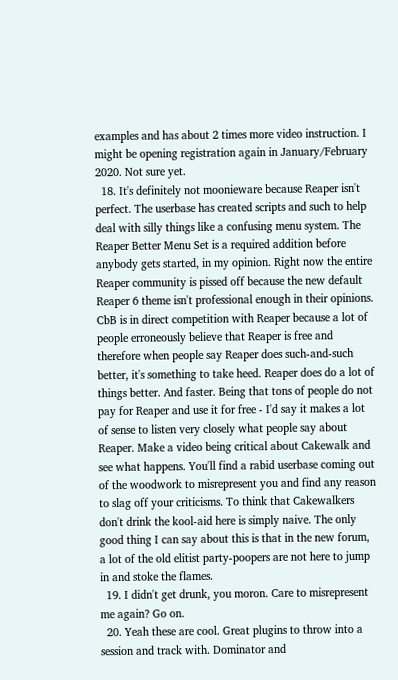examples and has about 2 times more video instruction. I might be opening registration again in January/February 2020. Not sure yet.
  18. It's definitely not moonieware because Reaper isn't perfect. The userbase has created scripts and such to help deal with silly things like a confusing menu system. The Reaper Better Menu Set is a required addition before anybody gets started, in my opinion. Right now the entire Reaper community is pissed off because the new default Reaper 6 theme isn't professional enough in their opinions. CbB is in direct competition with Reaper because a lot of people erroneously believe that Reaper is free and therefore when people say Reaper does such-and-such better, it's something to take heed. Reaper does do a lot of things better. And faster. Being that tons of people do not pay for Reaper and use it for free - I'd say it makes a lot of sense to listen very closely what people say about Reaper. Make a video being critical about Cakewalk and see what happens. You'll find a rabid userbase coming out of the woodwork to misrepresent you and find any reason to slag off your criticisms. To think that Cakewalkers don't drink the kool-aid here is simply naive. The only good thing I can say about this is that in the new forum, a lot of the old elitist party-poopers are not here to jump in and stoke the flames.
  19. I didn't get drunk, you moron. Care to misrepresent me again? Go on.
  20. Yeah these are cool. Great plugins to throw into a session and track with. Dominator and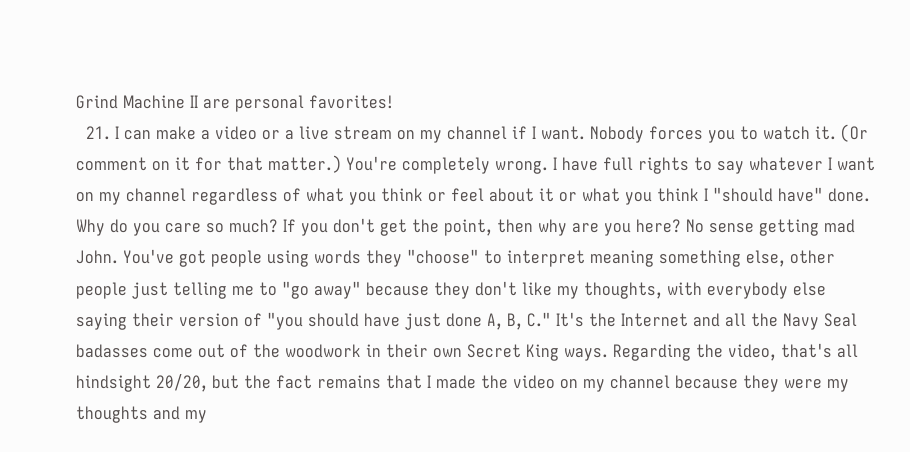Grind Machine II are personal favorites!
  21. I can make a video or a live stream on my channel if I want. Nobody forces you to watch it. (Or comment on it for that matter.) You're completely wrong. I have full rights to say whatever I want on my channel regardless of what you think or feel about it or what you think I "should have" done. Why do you care so much? If you don't get the point, then why are you here? No sense getting mad John. You've got people using words they "choose" to interpret meaning something else, other people just telling me to "go away" because they don't like my thoughts, with everybody else saying their version of "you should have just done A, B, C." It's the Internet and all the Navy Seal badasses come out of the woodwork in their own Secret King ways. Regarding the video, that's all hindsight 20/20, but the fact remains that I made the video on my channel because they were my thoughts and my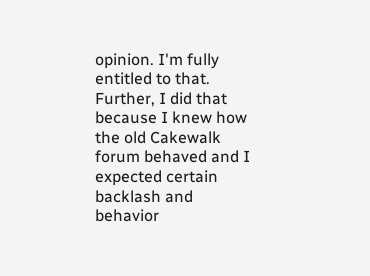opinion. I'm fully entitled to that. Further, I did that because I knew how the old Cakewalk forum behaved and I expected certain backlash and behavior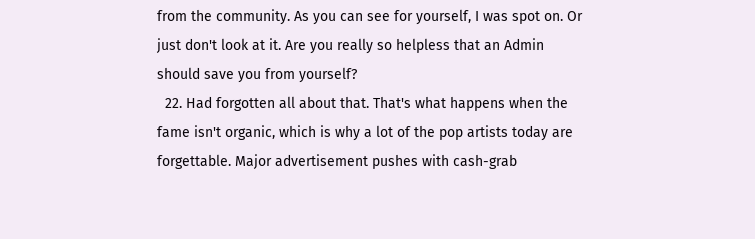from the community. As you can see for yourself, I was spot on. Or just don't look at it. Are you really so helpless that an Admin should save you from yourself?
  22. Had forgotten all about that. That's what happens when the fame isn't organic, which is why a lot of the pop artists today are forgettable. Major advertisement pushes with cash-grab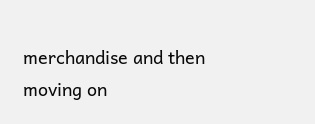merchandise and then moving on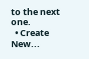to the next one.
  • Create New...